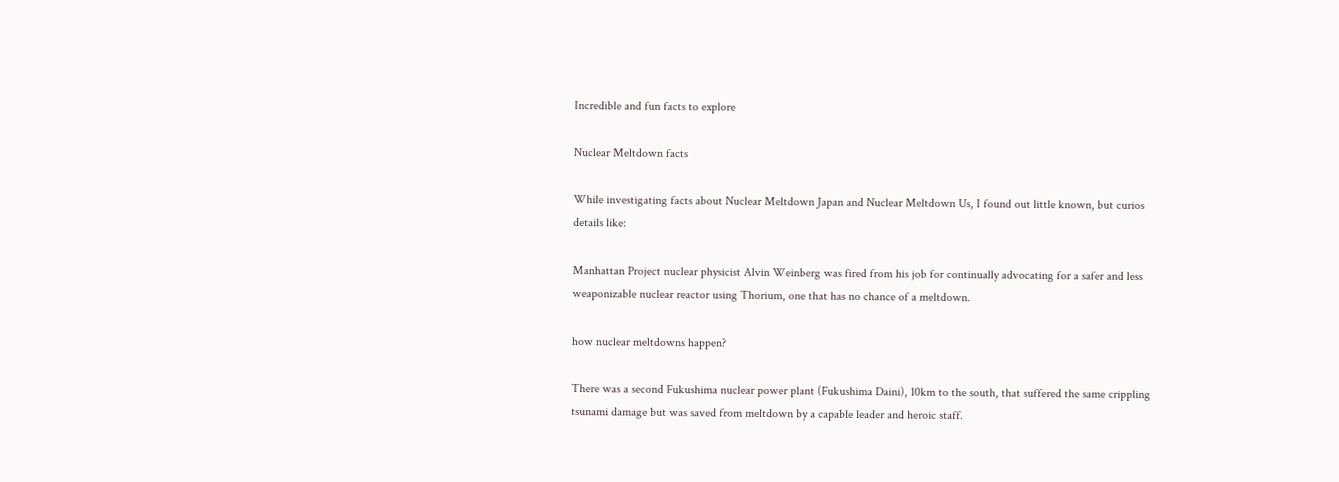Incredible and fun facts to explore

Nuclear Meltdown facts

While investigating facts about Nuclear Meltdown Japan and Nuclear Meltdown Us, I found out little known, but curios details like:

Manhattan Project nuclear physicist Alvin Weinberg was fired from his job for continually advocating for a safer and less weaponizable nuclear reactor using Thorium, one that has no chance of a meltdown.

how nuclear meltdowns happen?

There was a second Fukushima nuclear power plant (Fukushima Daini), 10km to the south, that suffered the same crippling tsunami damage but was saved from meltdown by a capable leader and heroic staff.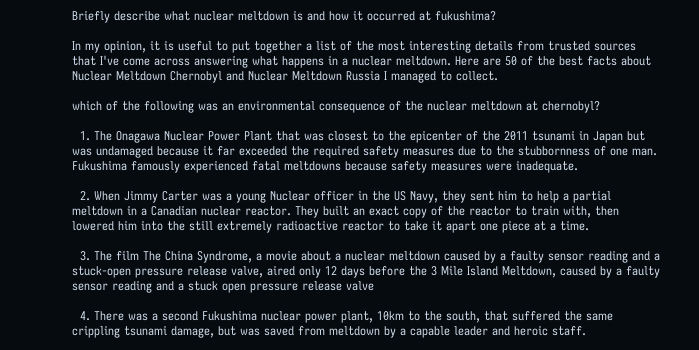Briefly describe what nuclear meltdown is and how it occurred at fukushima?

In my opinion, it is useful to put together a list of the most interesting details from trusted sources that I've come across answering what happens in a nuclear meltdown. Here are 50 of the best facts about Nuclear Meltdown Chernobyl and Nuclear Meltdown Russia I managed to collect.

which of the following was an environmental consequence of the nuclear meltdown at chernobyl?

  1. The Onagawa Nuclear Power Plant that was closest to the epicenter of the 2011 tsunami in Japan but was undamaged because it far exceeded the required safety measures due to the stubbornness of one man. Fukushima famously experienced fatal meltdowns because safety measures were inadequate.

  2. When Jimmy Carter was a young Nuclear officer in the US Navy, they sent him to help a partial meltdown in a Canadian nuclear reactor. They built an exact copy of the reactor to train with, then lowered him into the still extremely radioactive reactor to take it apart one piece at a time.

  3. The film The China Syndrome, a movie about a nuclear meltdown caused by a faulty sensor reading and a stuck-open pressure release valve, aired only 12 days before the 3 Mile Island Meltdown, caused by a faulty sensor reading and a stuck open pressure release valve

  4. There was a second Fukushima nuclear power plant, 10km to the south, that suffered the same crippling tsunami damage, but was saved from meltdown by a capable leader and heroic staff.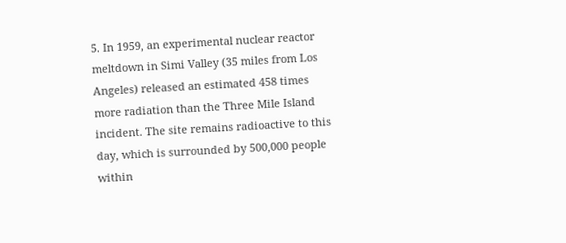5. In 1959, an experimental nuclear reactor meltdown in Simi Valley (35 miles from Los Angeles) released an estimated 458 times more radiation than the Three Mile Island incident. The site remains radioactive to this day, which is surrounded by 500,000 people within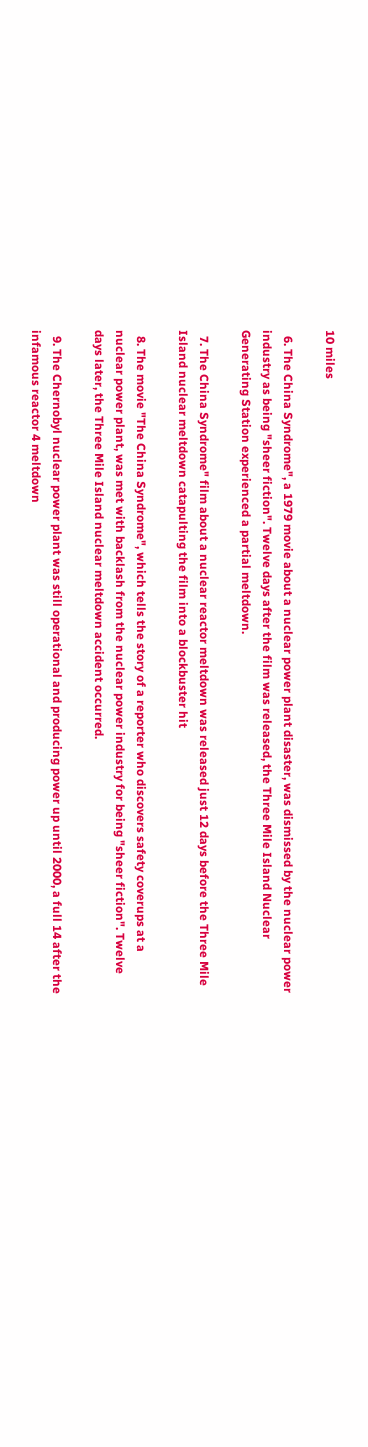10 miles

  6. The China Syndrome", a 1979 movie about a nuclear power plant disaster, was dismissed by the nuclear power industry as being "sheer fiction". Twelve days after the film was released, the Three Mile Island Nuclear Generating Station experienced a partial meltdown.

  7. The China Syndrome" film about a nuclear reactor meltdown was released just 12 days before the Three Mile Island nuclear meltdown catapulting the film into a blockbuster hit

  8. The movie "The China Syndrome", which tells the story of a reporter who discovers safety coverups at a nuclear power plant, was met with backlash from the nuclear power industry for being "sheer fiction". Twelve days later, the Three Mile Island nuclear meltdown accident occurred.

  9. The Chernobyl nuclear power plant was still operational and producing power up until 2000, a full 14 after the infamous reactor 4 meltdown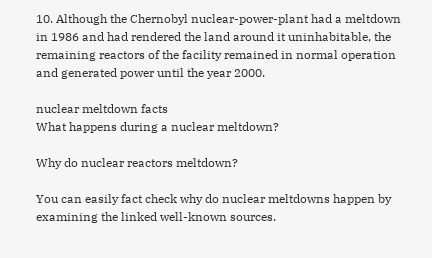10. Although the Chernobyl nuclear-power-plant had a meltdown in 1986 and had rendered the land around it uninhabitable, the remaining reactors of the facility remained in normal operation and generated power until the year 2000.

nuclear meltdown facts
What happens during a nuclear meltdown?

Why do nuclear reactors meltdown?

You can easily fact check why do nuclear meltdowns happen by examining the linked well-known sources.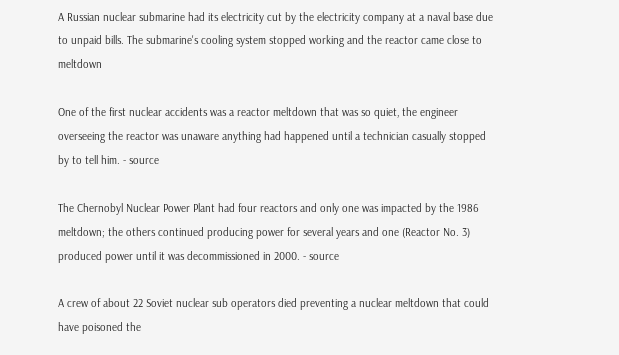A Russian nuclear submarine had its electricity cut by the electricity company at a naval base due to unpaid bills. The submarine's cooling system stopped working and the reactor came close to meltdown

One of the first nuclear accidents was a reactor meltdown that was so quiet, the engineer overseeing the reactor was unaware anything had happened until a technician casually stopped by to tell him. - source

The Chernobyl Nuclear Power Plant had four reactors and only one was impacted by the 1986 meltdown; the others continued producing power for several years and one (Reactor No. 3) produced power until it was decommissioned in 2000. - source

A crew of about 22 Soviet nuclear sub operators died preventing a nuclear meltdown that could have poisoned the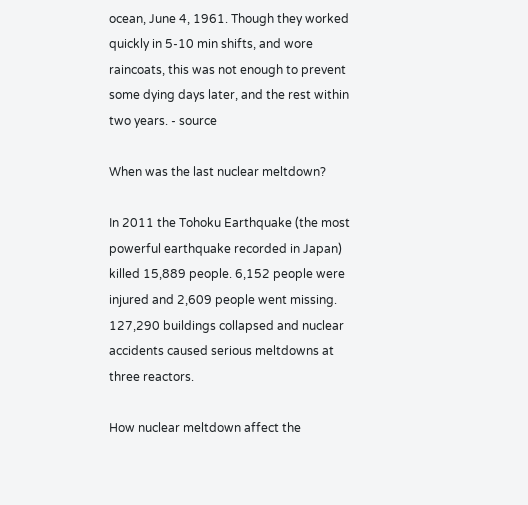ocean, June 4, 1961. Though they worked quickly in 5-10 min shifts, and wore raincoats, this was not enough to prevent some dying days later, and the rest within two years. - source

When was the last nuclear meltdown?

In 2011 the Tohoku Earthquake (the most powerful earthquake recorded in Japan) killed 15,889 people. 6,152 people were injured and 2,609 people went missing. 127,290 buildings collapsed and nuclear accidents caused serious meltdowns at three reactors.

How nuclear meltdown affect the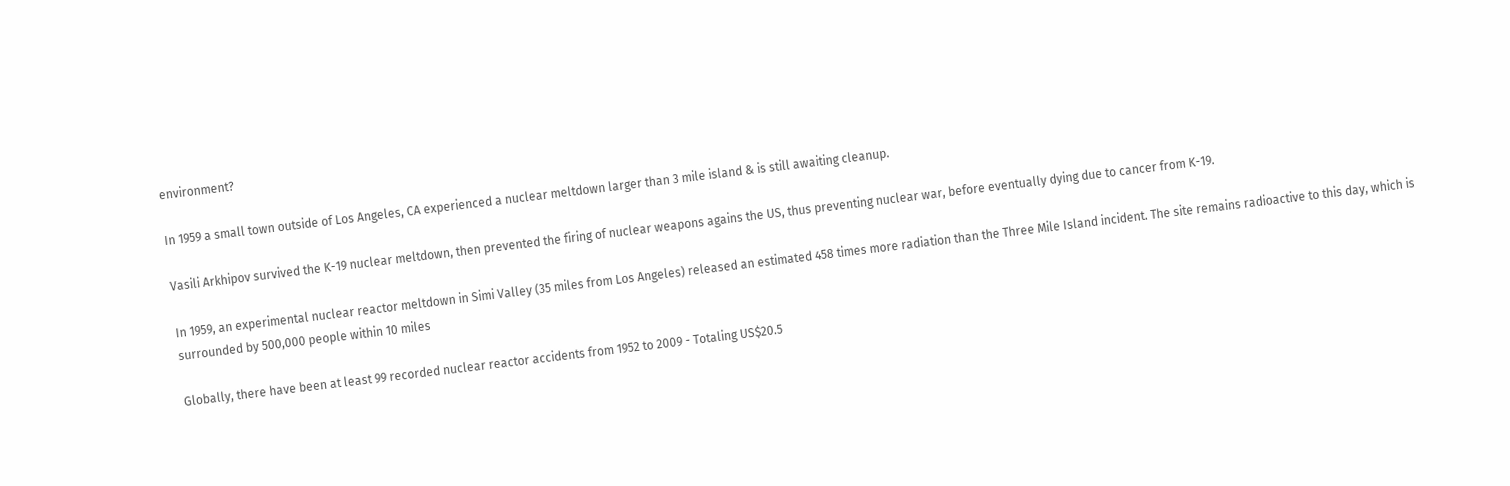environment?

In 1959 a small town outside of Los Angeles, CA experienced a nuclear meltdown larger than 3 mile island & is still awaiting cleanup.

Vasili Arkhipov survived the K-19 nuclear meltdown, then prevented the firing of nuclear weapons agains the US, thus preventing nuclear war, before eventually dying due to cancer from K-19.

In 1959, an experimental nuclear reactor meltdown in Simi Valley (35 miles from Los Angeles) released an estimated 458 times more radiation than the Three Mile Island incident. The site remains radioactive to this day, which is surrounded by 500,000 people within 10 miles

Globally, there have been at least 99 recorded nuclear reactor accidents from 1952 to 2009 - Totaling US$20.5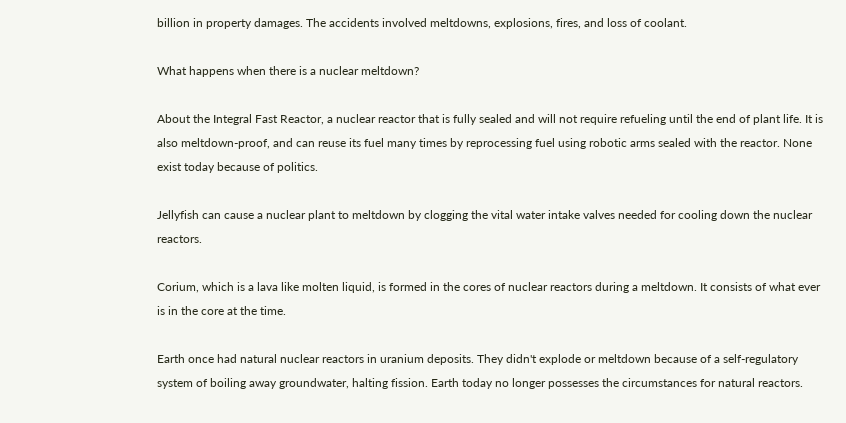billion in property damages. The accidents involved meltdowns, explosions, fires, and loss of coolant.

What happens when there is a nuclear meltdown?

About the Integral Fast Reactor, a nuclear reactor that is fully sealed and will not require refueling until the end of plant life. It is also meltdown-proof, and can reuse its fuel many times by reprocessing fuel using robotic arms sealed with the reactor. None exist today because of politics.

Jellyfish can cause a nuclear plant to meltdown by clogging the vital water intake valves needed for cooling down the nuclear reactors.

Corium, which is a lava like molten liquid, is formed in the cores of nuclear reactors during a meltdown. It consists of what ever is in the core at the time.

Earth once had natural nuclear reactors in uranium deposits. They didn't explode or meltdown because of a self-regulatory system of boiling away groundwater, halting fission. Earth today no longer possesses the circumstances for natural reactors.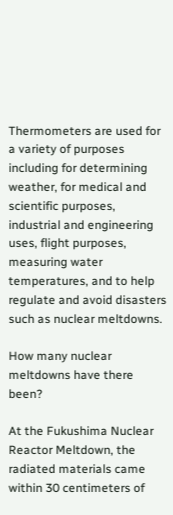Thermometers are used for a variety of purposes including for determining weather, for medical and scientific purposes, industrial and engineering uses, flight purposes, measuring water temperatures, and to help regulate and avoid disasters such as nuclear meltdowns.

How many nuclear meltdowns have there been?

At the Fukushima Nuclear Reactor Meltdown, the radiated materials came within 30 centimeters of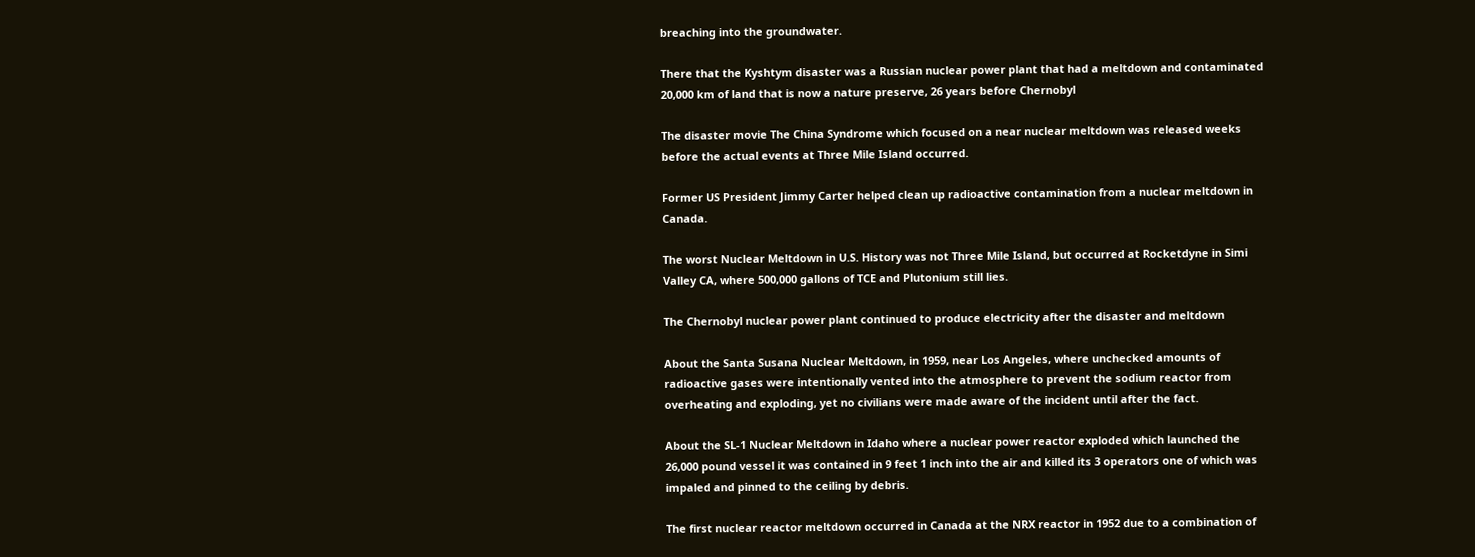breaching into the groundwater.

There that the Kyshtym disaster was a Russian nuclear power plant that had a meltdown and contaminated 20,000 km of land that is now a nature preserve, 26 years before Chernobyl

The disaster movie The China Syndrome which focused on a near nuclear meltdown was released weeks before the actual events at Three Mile Island occurred.

Former US President Jimmy Carter helped clean up radioactive contamination from a nuclear meltdown in Canada.

The worst Nuclear Meltdown in U.S. History was not Three Mile Island, but occurred at Rocketdyne in Simi Valley CA, where 500,000 gallons of TCE and Plutonium still lies.

The Chernobyl nuclear power plant continued to produce electricity after the disaster and meltdown

About the Santa Susana Nuclear Meltdown, in 1959, near Los Angeles, where unchecked amounts of radioactive gases were intentionally vented into the atmosphere to prevent the sodium reactor from overheating and exploding, yet no civilians were made aware of the incident until after the fact.

About the SL-1 Nuclear Meltdown in Idaho where a nuclear power reactor exploded which launched the 26,000 pound vessel it was contained in 9 feet 1 inch into the air and killed its 3 operators one of which was impaled and pinned to the ceiling by debris.

The first nuclear reactor meltdown occurred in Canada at the NRX reactor in 1952 due to a combination of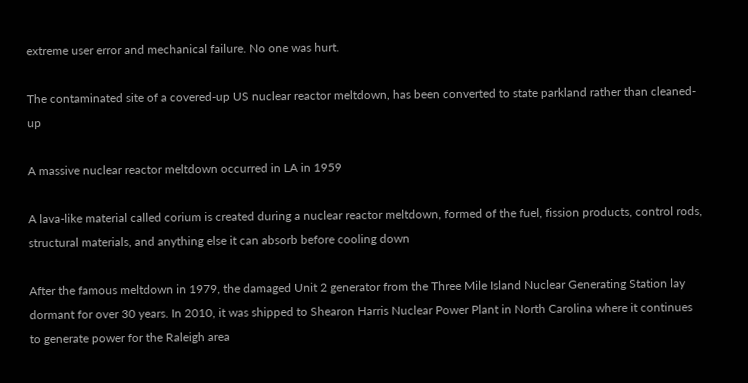extreme user error and mechanical failure. No one was hurt.

The contaminated site of a covered-up US nuclear reactor meltdown, has been converted to state parkland rather than cleaned-up

A massive nuclear reactor meltdown occurred in LA in 1959

A lava-like material called corium is created during a nuclear reactor meltdown, formed of the fuel, fission products, control rods, structural materials, and anything else it can absorb before cooling down

After the famous meltdown in 1979, the damaged Unit 2 generator from the Three Mile Island Nuclear Generating Station lay dormant for over 30 years. In 2010, it was shipped to Shearon Harris Nuclear Power Plant in North Carolina where it continues to generate power for the Raleigh area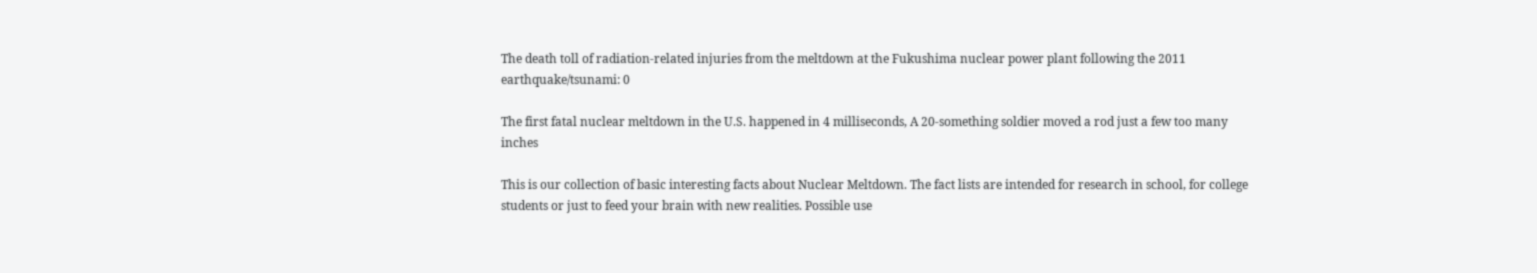The death toll of radiation-related injuries from the meltdown at the Fukushima nuclear power plant following the 2011 earthquake/tsunami: 0

The first fatal nuclear meltdown in the U.S. happened in 4 milliseconds, A 20-something soldier moved a rod just a few too many inches

This is our collection of basic interesting facts about Nuclear Meltdown. The fact lists are intended for research in school, for college students or just to feed your brain with new realities. Possible use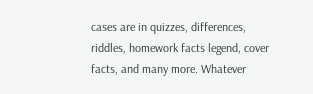cases are in quizzes, differences, riddles, homework facts legend, cover facts, and many more. Whatever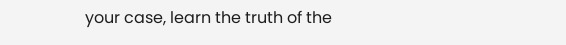your case, learn the truth of the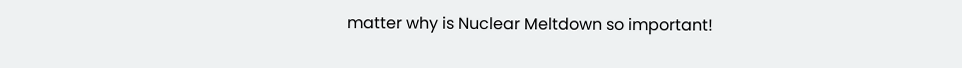matter why is Nuclear Meltdown so important!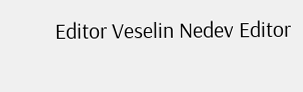Editor Veselin Nedev Editor